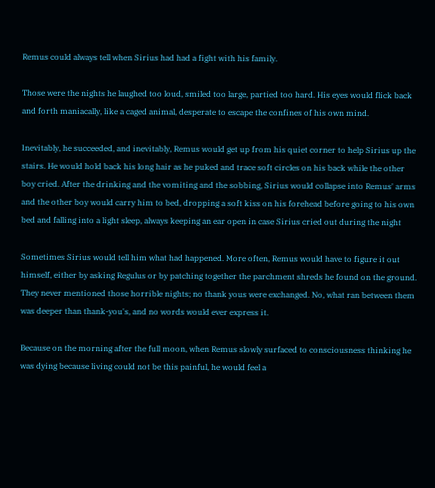Remus could always tell when Sirius had had a fight with his family.

Those were the nights he laughed too loud, smiled too large, partied too hard. His eyes would flick back and forth maniacally, like a caged animal, desperate to escape the confines of his own mind.

Inevitably, he succeeded, and inevitably, Remus would get up from his quiet corner to help Sirius up the stairs. He would hold back his long hair as he puked and trace soft circles on his back while the other boy cried. After the drinking and the vomiting and the sobbing, Sirius would collapse into Remus' arms and the other boy would carry him to bed, dropping a soft kiss on his forehead before going to his own bed and falling into a light sleep, always keeping an ear open in case Sirius cried out during the night

Sometimes Sirius would tell him what had happened. More often, Remus would have to figure it out himself, either by asking Regulus or by patching together the parchment shreds he found on the ground. They never mentioned those horrible nights; no thank yous were exchanged. No, what ran between them was deeper than thank-you's, and no words would ever express it.

Because on the morning after the full moon, when Remus slowly surfaced to consciousness thinking he was dying because living could not be this painful, he would feel a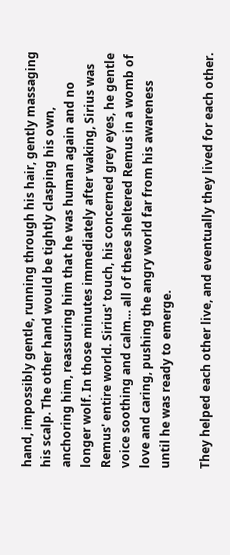hand, impossibly gentle, running through his hair, gently massaging his scalp. The other hand would be tightly clasping his own, anchoring him, reassuring him that he was human again and no longer wolf. In those minutes immediately after waking, Sirius was Remus' entire world. Sirius' touch, his concerned grey eyes, he gentle voice soothing and calm… all of these sheltered Remus in a womb of love and caring, pushing the angry world far from his awareness until he was ready to emerge.

They helped each other live, and eventually they lived for each other.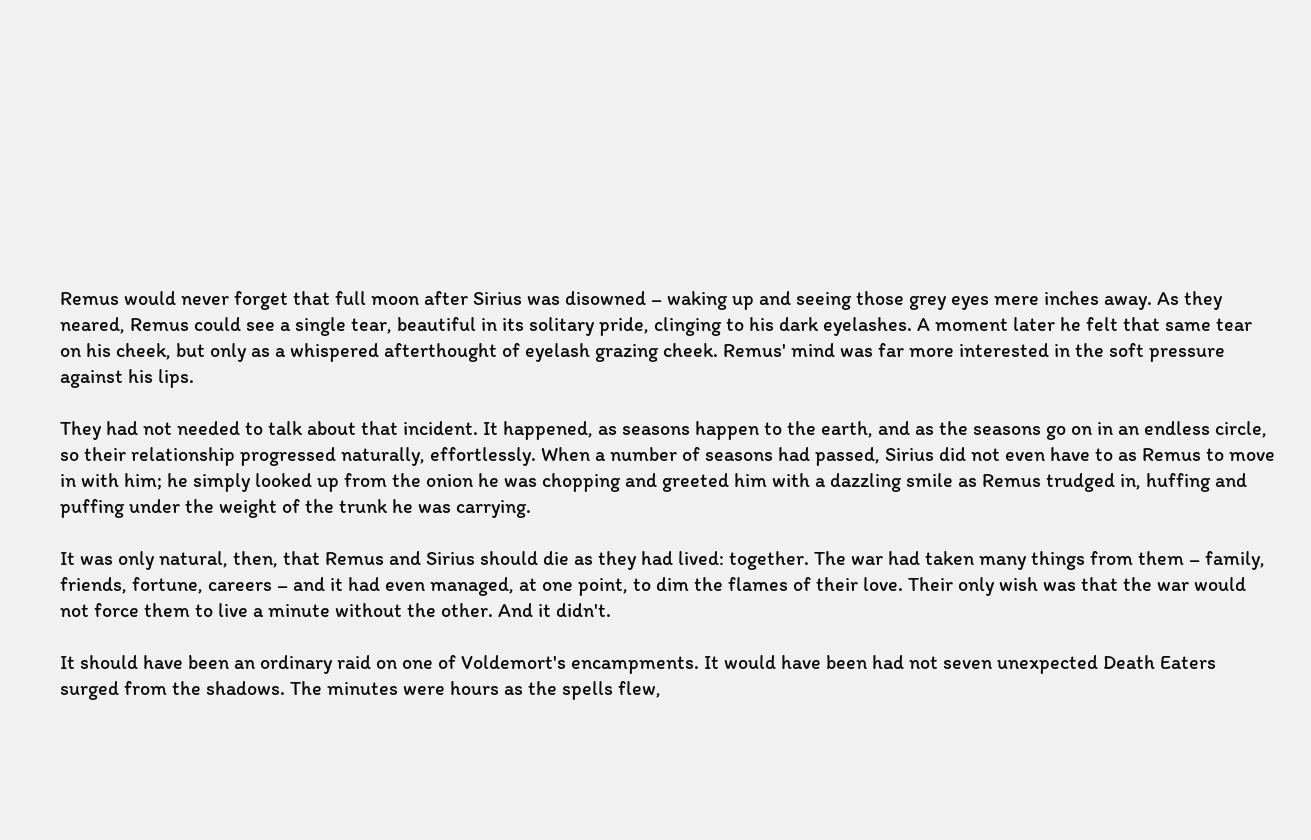Remus would never forget that full moon after Sirius was disowned – waking up and seeing those grey eyes mere inches away. As they neared, Remus could see a single tear, beautiful in its solitary pride, clinging to his dark eyelashes. A moment later he felt that same tear on his cheek, but only as a whispered afterthought of eyelash grazing cheek. Remus' mind was far more interested in the soft pressure against his lips.

They had not needed to talk about that incident. It happened, as seasons happen to the earth, and as the seasons go on in an endless circle, so their relationship progressed naturally, effortlessly. When a number of seasons had passed, Sirius did not even have to as Remus to move in with him; he simply looked up from the onion he was chopping and greeted him with a dazzling smile as Remus trudged in, huffing and puffing under the weight of the trunk he was carrying.

It was only natural, then, that Remus and Sirius should die as they had lived: together. The war had taken many things from them – family, friends, fortune, careers – and it had even managed, at one point, to dim the flames of their love. Their only wish was that the war would not force them to live a minute without the other. And it didn't.

It should have been an ordinary raid on one of Voldemort's encampments. It would have been had not seven unexpected Death Eaters surged from the shadows. The minutes were hours as the spells flew,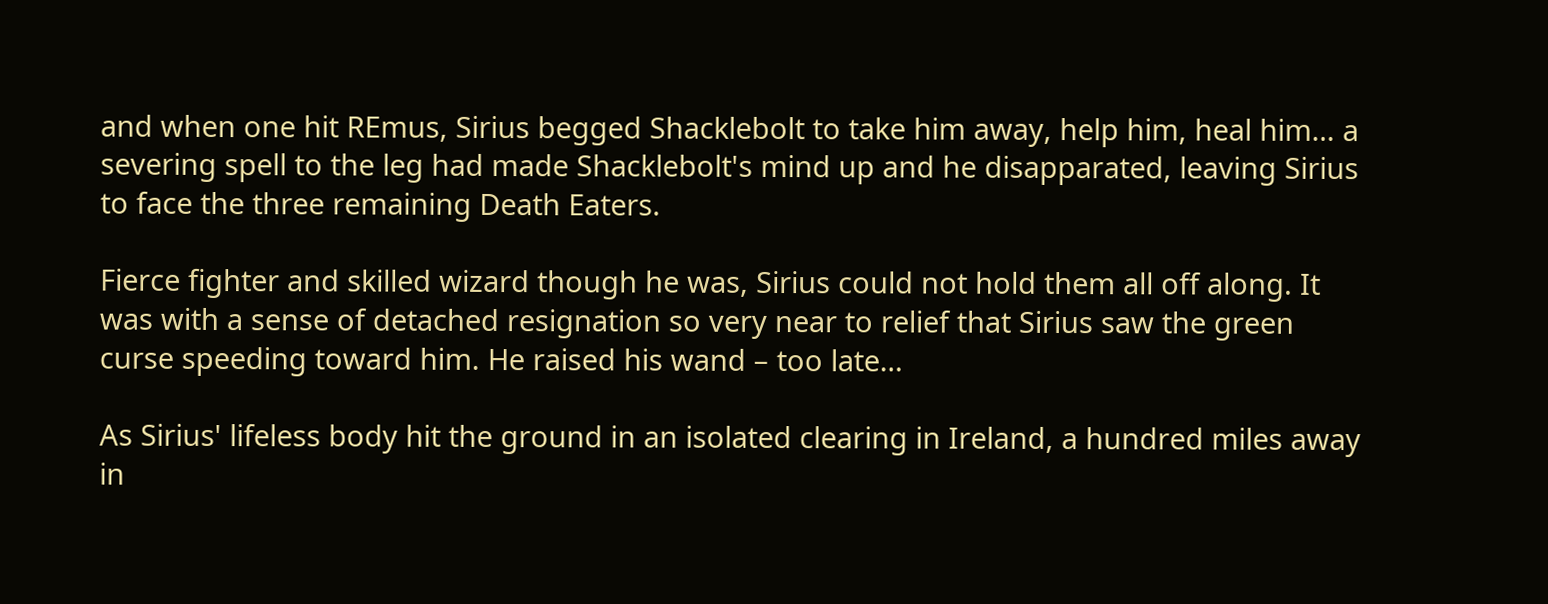and when one hit REmus, Sirius begged Shacklebolt to take him away, help him, heal him… a severing spell to the leg had made Shacklebolt's mind up and he disapparated, leaving Sirius to face the three remaining Death Eaters.

Fierce fighter and skilled wizard though he was, Sirius could not hold them all off along. It was with a sense of detached resignation so very near to relief that Sirius saw the green curse speeding toward him. He raised his wand – too late…

As Sirius' lifeless body hit the ground in an isolated clearing in Ireland, a hundred miles away in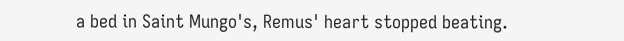a bed in Saint Mungo's, Remus' heart stopped beating.